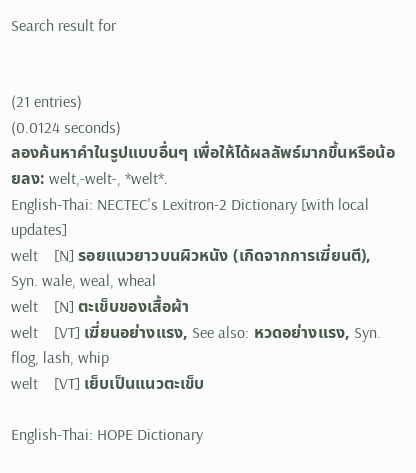Search result for


(21 entries)
(0.0124 seconds)
ลองค้นหาคำในรูปแบบอื่นๆ เพื่อให้ได้ผลลัพธ์มากขึ้นหรือน้อยลง: welt,-welt-, *welt*.
English-Thai: NECTEC's Lexitron-2 Dictionary [with local updates]
welt    [N] รอยแนวยาวบนผิวหนัง (เกิดจากการเฆี่ยนตี), Syn. wale, weal, wheal
welt    [N] ตะเข็บของเสื้อผ้า
welt    [VT] เฆี่ยนอย่างแรง, See also: หวดอย่างแรง, Syn. flog, lash, whip
welt    [VT] เย็บเป็นแนวตะเข็บ

English-Thai: HOPE Dictionary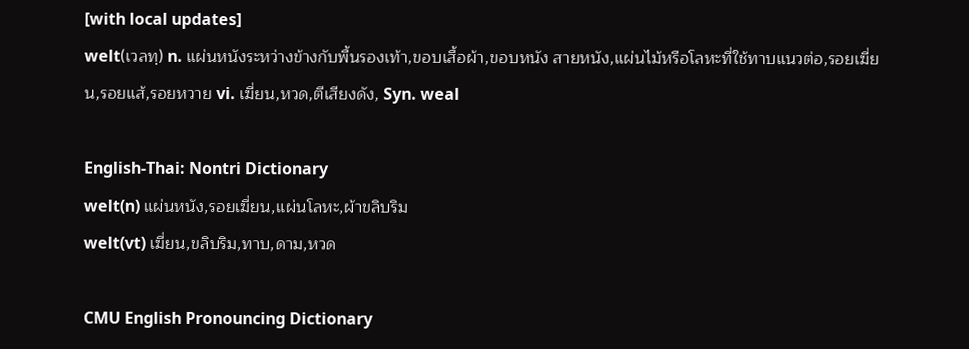[with local updates]
welt(เวลทฺ) n. แผ่นหนังระหว่างข้างกับพื้นรองเท้า,ขอบเสื้อผ้า,ขอบหนัง สายหนัง,แผ่นไม้หรือโลหะที่ใช้ทาบแนวต่อ,รอยเฆี่ยน,รอยแส้,รอยหวาย vi. เฆี่ยน,หวด,ตีเสียงดัง, Syn. weal

English-Thai: Nontri Dictionary
welt(n) แผ่นหนัง,รอยเฆี่ยน,แผ่นโลหะ,ผ้าขลิบริม
welt(vt) เฆี่ยน,ขลิบริม,ทาบ,ดาม,หวด

CMU English Pronouncing Dictionary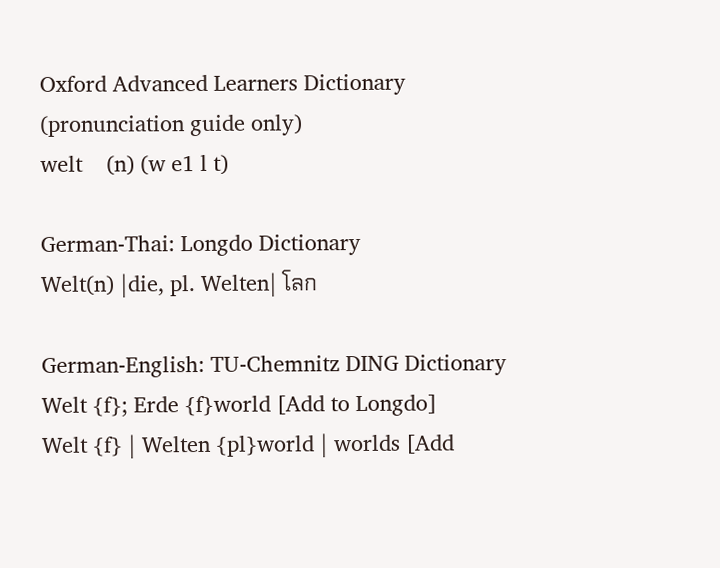Oxford Advanced Learners Dictionary (pronunciation guide only)
welt    (n) (w e1 l t)

German-Thai: Longdo Dictionary
Welt(n) |die, pl. Welten| โลก

German-English: TU-Chemnitz DING Dictionary
Welt {f}; Erde {f}world [Add to Longdo]
Welt {f} | Welten {pl}world | worlds [Add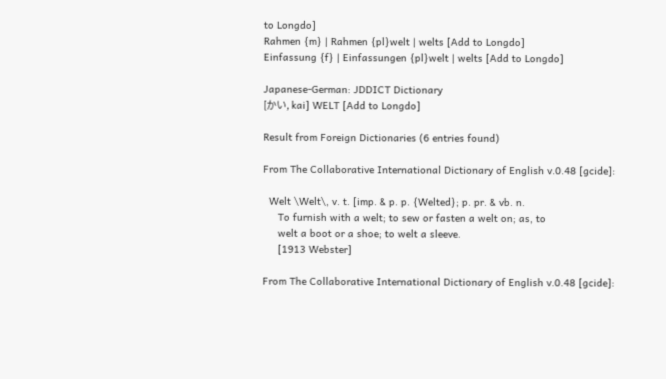to Longdo]
Rahmen {m} | Rahmen {pl}welt | welts [Add to Longdo]
Einfassung {f} | Einfassungen {pl}welt | welts [Add to Longdo]

Japanese-German: JDDICT Dictionary
[かい, kai] WELT [Add to Longdo]

Result from Foreign Dictionaries (6 entries found)

From The Collaborative International Dictionary of English v.0.48 [gcide]:

  Welt \Welt\, v. t. [imp. & p. p. {Welted}; p. pr. & vb. n.
     To furnish with a welt; to sew or fasten a welt on; as, to
     welt a boot or a shoe; to welt a sleeve.
     [1913 Webster]

From The Collaborative International Dictionary of English v.0.48 [gcide]: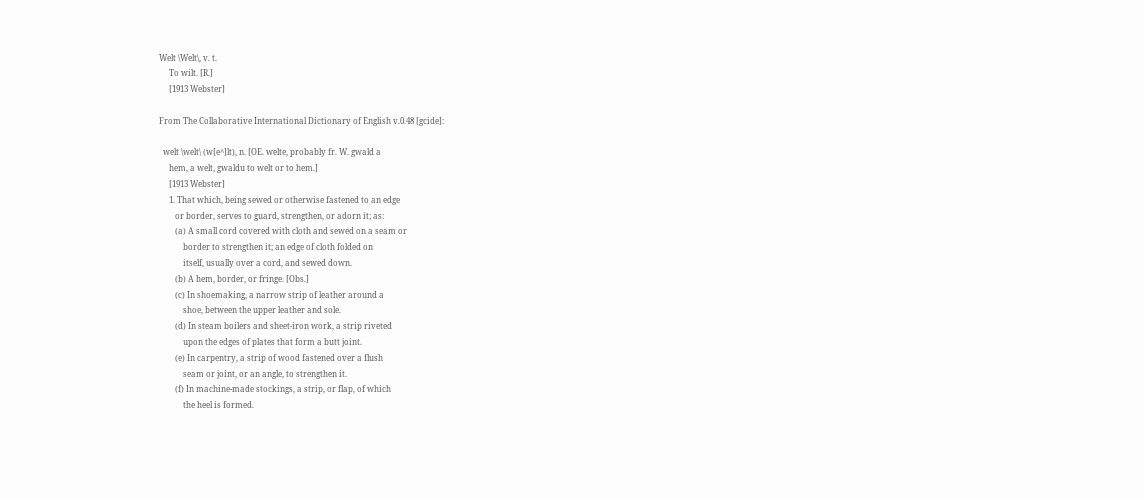Welt \Welt\, v. t.
     To wilt. [R.]
     [1913 Webster]

From The Collaborative International Dictionary of English v.0.48 [gcide]:

  welt \welt\ (w[e^]lt), n. [OE. welte, probably fr. W. gwald a
     hem, a welt, gwaldu to welt or to hem.]
     [1913 Webster]
     1. That which, being sewed or otherwise fastened to an edge
        or border, serves to guard, strengthen, or adorn it; as:
        (a) A small cord covered with cloth and sewed on a seam or
            border to strengthen it; an edge of cloth folded on
            itself, usually over a cord, and sewed down.
        (b) A hem, border, or fringe. [Obs.]
        (c) In shoemaking, a narrow strip of leather around a
            shoe, between the upper leather and sole.
        (d) In steam boilers and sheet-iron work, a strip riveted
            upon the edges of plates that form a butt joint.
        (e) In carpentry, a strip of wood fastened over a flush
            seam or joint, or an angle, to strengthen it.
        (f) In machine-made stockings, a strip, or flap, of which
            the heel is formed.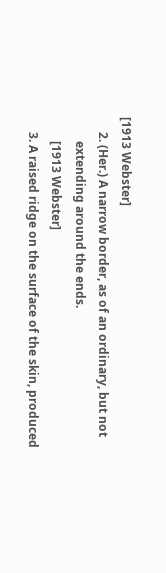[1913 Webster]
     2. (Her.) A narrow border, as of an ordinary, but not
        extending around the ends.
        [1913 Webster]
     3. A raised ridge on the surface of the skin, produced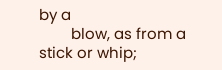by a
        blow, as from a stick or whip;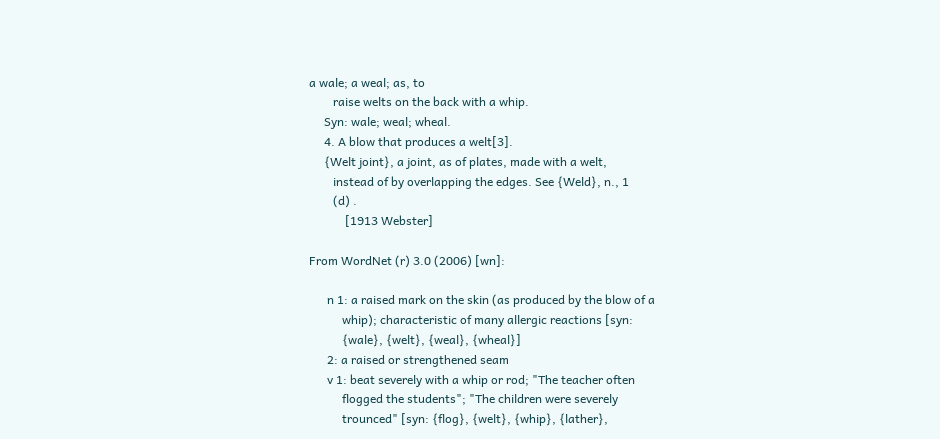a wale; a weal; as, to
        raise welts on the back with a whip.
     Syn: wale; weal; wheal.
     4. A blow that produces a welt[3].
     {Welt joint}, a joint, as of plates, made with a welt,
        instead of by overlapping the edges. See {Weld}, n., 1
        (d) .
            [1913 Webster]

From WordNet (r) 3.0 (2006) [wn]:

      n 1: a raised mark on the skin (as produced by the blow of a
           whip); characteristic of many allergic reactions [syn:
           {wale}, {welt}, {weal}, {wheal}]
      2: a raised or strengthened seam
      v 1: beat severely with a whip or rod; "The teacher often
           flogged the students"; "The children were severely
           trounced" [syn: {flog}, {welt}, {whip}, {lather},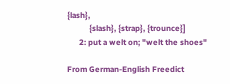{lash},
           {slash}, {strap}, {trounce}]
      2: put a welt on; "welt the shoes"

From German-English Freedict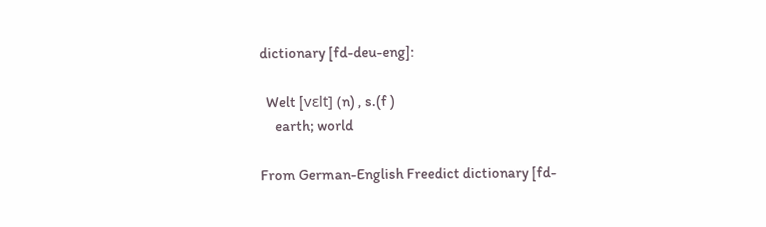dictionary [fd-deu-eng]:

  Welt [vɛlt] (n) , s.(f )
     earth; world

From German-English Freedict dictionary [fd-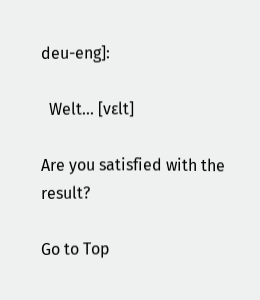deu-eng]:

  Welt... [vɛlt]

Are you satisfied with the result?

Go to Top